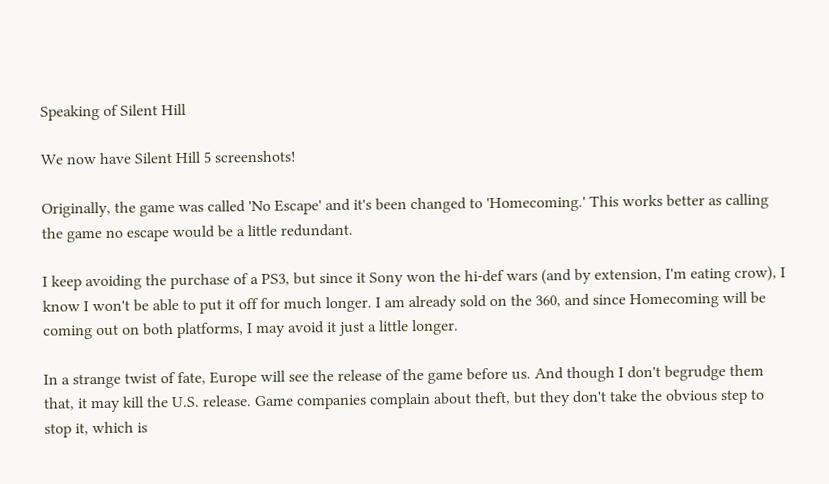Speaking of Silent Hill

We now have Silent Hill 5 screenshots!

Originally, the game was called 'No Escape' and it's been changed to 'Homecoming.' This works better as calling the game no escape would be a little redundant.

I keep avoiding the purchase of a PS3, but since it Sony won the hi-def wars (and by extension, I'm eating crow), I know I won't be able to put it off for much longer. I am already sold on the 360, and since Homecoming will be coming out on both platforms, I may avoid it just a little longer.

In a strange twist of fate, Europe will see the release of the game before us. And though I don't begrudge them that, it may kill the U.S. release. Game companies complain about theft, but they don't take the obvious step to stop it, which is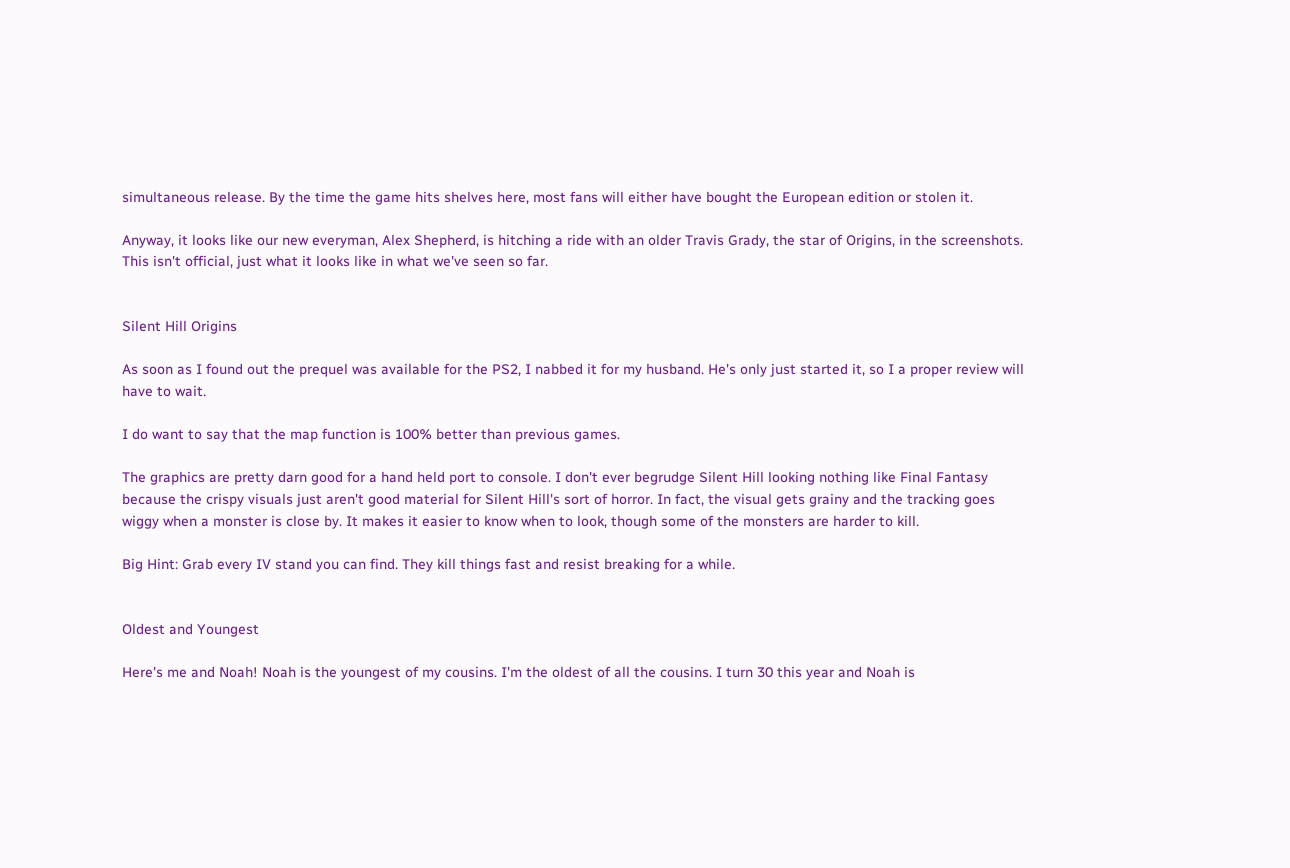simultaneous release. By the time the game hits shelves here, most fans will either have bought the European edition or stolen it.

Anyway, it looks like our new everyman, Alex Shepherd, is hitching a ride with an older Travis Grady, the star of Origins, in the screenshots. This isn't official, just what it looks like in what we've seen so far.


Silent Hill Origins

As soon as I found out the prequel was available for the PS2, I nabbed it for my husband. He's only just started it, so I a proper review will have to wait.

I do want to say that the map function is 100% better than previous games.

The graphics are pretty darn good for a hand held port to console. I don't ever begrudge Silent Hill looking nothing like Final Fantasy because the crispy visuals just aren't good material for Silent Hill's sort of horror. In fact, the visual gets grainy and the tracking goes wiggy when a monster is close by. It makes it easier to know when to look, though some of the monsters are harder to kill.

Big Hint: Grab every IV stand you can find. They kill things fast and resist breaking for a while.


Oldest and Youngest

Here's me and Noah! Noah is the youngest of my cousins. I'm the oldest of all the cousins. I turn 30 this year and Noah is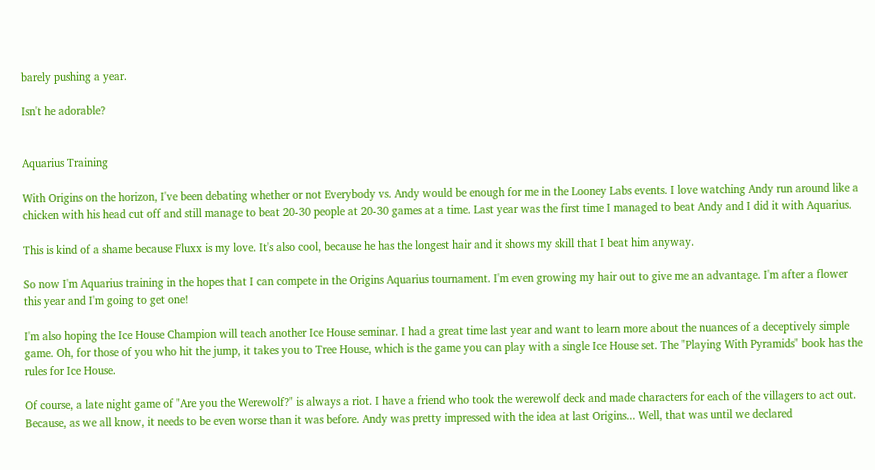barely pushing a year.

Isn't he adorable?


Aquarius Training

With Origins on the horizon, I've been debating whether or not Everybody vs. Andy would be enough for me in the Looney Labs events. I love watching Andy run around like a chicken with his head cut off and still manage to beat 20-30 people at 20-30 games at a time. Last year was the first time I managed to beat Andy and I did it with Aquarius.

This is kind of a shame because Fluxx is my love. It's also cool, because he has the longest hair and it shows my skill that I beat him anyway.

So now I'm Aquarius training in the hopes that I can compete in the Origins Aquarius tournament. I'm even growing my hair out to give me an advantage. I'm after a flower this year and I'm going to get one!

I'm also hoping the Ice House Champion will teach another Ice House seminar. I had a great time last year and want to learn more about the nuances of a deceptively simple game. Oh, for those of you who hit the jump, it takes you to Tree House, which is the game you can play with a single Ice House set. The "Playing With Pyramids" book has the rules for Ice House.

Of course, a late night game of "Are you the Werewolf?" is always a riot. I have a friend who took the werewolf deck and made characters for each of the villagers to act out. Because, as we all know, it needs to be even worse than it was before. Andy was pretty impressed with the idea at last Origins... Well, that was until we declared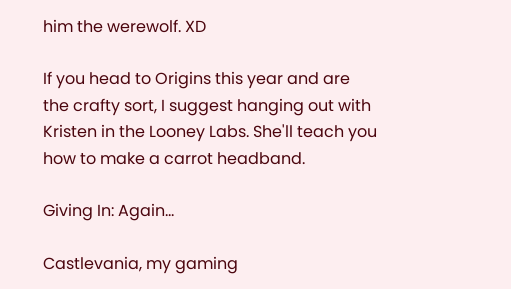him the werewolf. XD

If you head to Origins this year and are the crafty sort, I suggest hanging out with Kristen in the Looney Labs. She'll teach you how to make a carrot headband.

Giving In: Again...

Castlevania, my gaming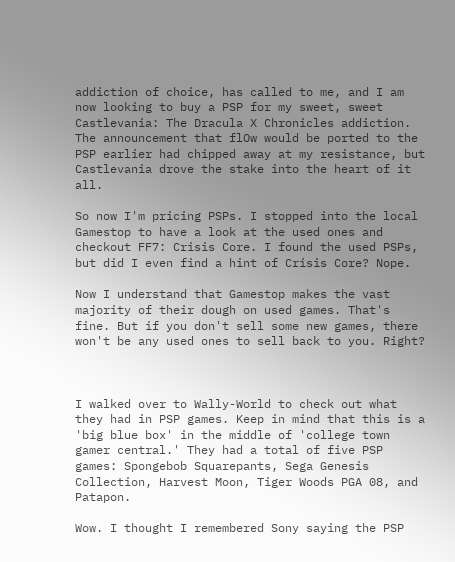addiction of choice, has called to me, and I am now looking to buy a PSP for my sweet, sweet Castlevania: The Dracula X Chronicles addiction. The announcement that flOw would be ported to the PSP earlier had chipped away at my resistance, but Castlevania drove the stake into the heart of it all.

So now I'm pricing PSPs. I stopped into the local Gamestop to have a look at the used ones and checkout FF7: Crisis Core. I found the used PSPs, but did I even find a hint of Crisis Core? Nope.

Now I understand that Gamestop makes the vast majority of their dough on used games. That's fine. But if you don't sell some new games, there won't be any used ones to sell back to you. Right?



I walked over to Wally-World to check out what they had in PSP games. Keep in mind that this is a 'big blue box' in the middle of 'college town gamer central.' They had a total of five PSP games: Spongebob Squarepants, Sega Genesis Collection, Harvest Moon, Tiger Woods PGA 08, and Patapon.

Wow. I thought I remembered Sony saying the PSP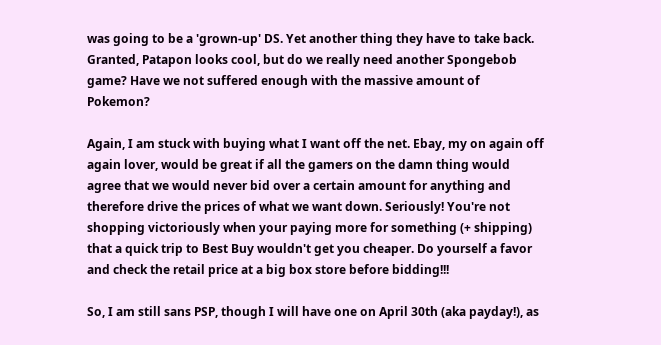was going to be a 'grown-up' DS. Yet another thing they have to take back. Granted, Patapon looks cool, but do we really need another Spongebob game? Have we not suffered enough with the massive amount of Pokemon?

Again, I am stuck with buying what I want off the net. Ebay, my on again off again lover, would be great if all the gamers on the damn thing would agree that we would never bid over a certain amount for anything and therefore drive the prices of what we want down. Seriously! You're not shopping victoriously when your paying more for something (+ shipping) that a quick trip to Best Buy wouldn't get you cheaper. Do yourself a favor and check the retail price at a big box store before bidding!!!

So, I am still sans PSP, though I will have one on April 30th (aka payday!), as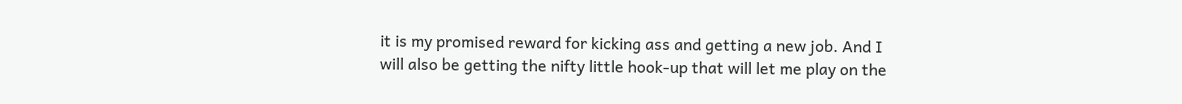it is my promised reward for kicking ass and getting a new job. And I will also be getting the nifty little hook-up that will let me play on the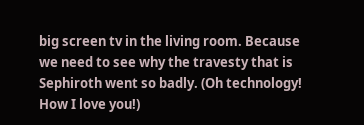big screen tv in the living room. Because we need to see why the travesty that is Sephiroth went so badly. (Oh technology! How I love you!)